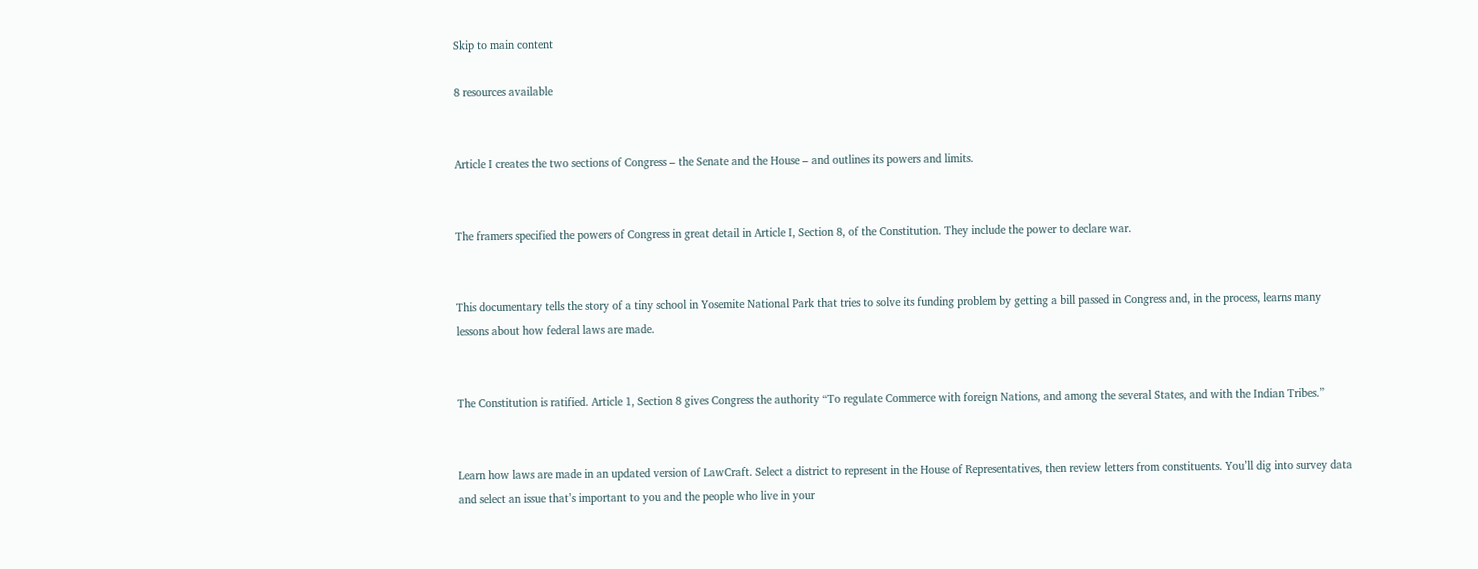Skip to main content

8 resources available


Article I creates the two sections of Congress – the Senate and the House – and outlines its powers and limits.


The framers specified the powers of Congress in great detail in Article I, Section 8, of the Constitution. They include the power to declare war.


This documentary tells the story of a tiny school in Yosemite National Park that tries to solve its funding problem by getting a bill passed in Congress and, in the process, learns many lessons about how federal laws are made.


The Constitution is ratified. Article 1, Section 8 gives Congress the authority “To regulate Commerce with foreign Nations, and among the several States, and with the Indian Tribes.”


Learn how laws are made in an updated version of LawCraft. Select a district to represent in the House of Representatives, then review letters from constituents. You’ll dig into survey data and select an issue that’s important to you and the people who live in your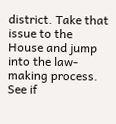district. Take that issue to the House and jump into the law-making process. See if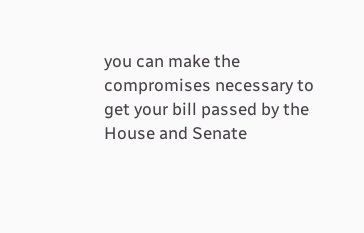you can make the compromises necessary to get your bill passed by the House and Senate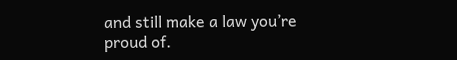and still make a law you’re proud of.